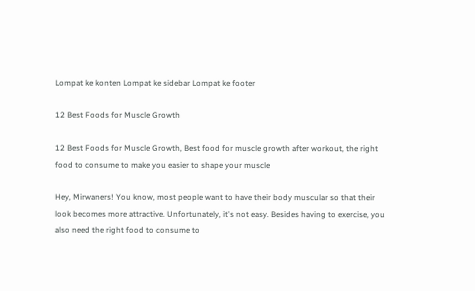Lompat ke konten Lompat ke sidebar Lompat ke footer

12 Best Foods for Muscle Growth

12 Best Foods for Muscle Growth, Best food for muscle growth after workout, the right food to consume to make you easier to shape your muscle

Hey, Mirwaners! You know, most people want to have their body muscular so that their look becomes more attractive. Unfortunately, it's not easy. Besides having to exercise, you also need the right food to consume to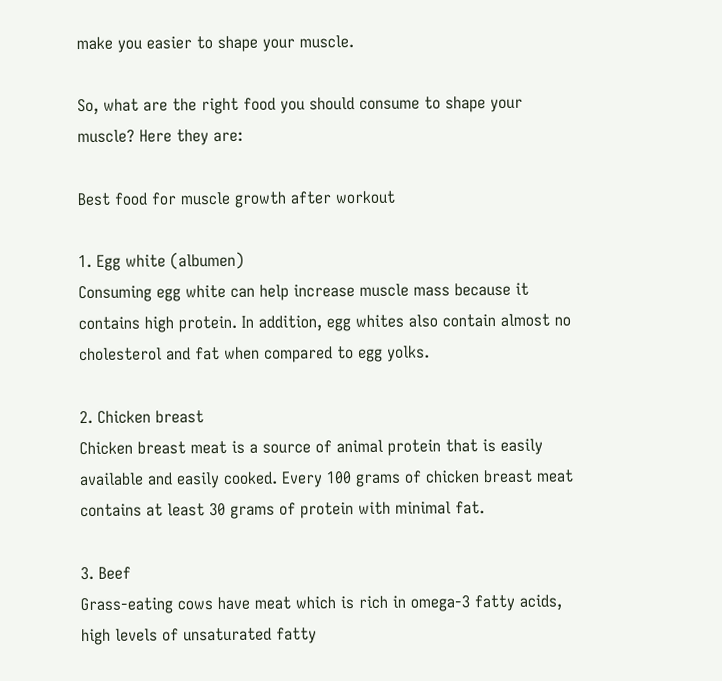make you easier to shape your muscle.

So, what are the right food you should consume to shape your muscle? Here they are:

Best food for muscle growth after workout

1. Egg white (albumen)
Consuming egg white can help increase muscle mass because it contains high protein. In addition, egg whites also contain almost no cholesterol and fat when compared to egg yolks.

2. Chicken breast
Chicken breast meat is a source of animal protein that is easily available and easily cooked. Every 100 grams of chicken breast meat contains at least 30 grams of protein with minimal fat.

3. Beef
Grass-eating cows have meat which is rich in omega-3 fatty acids, high levels of unsaturated fatty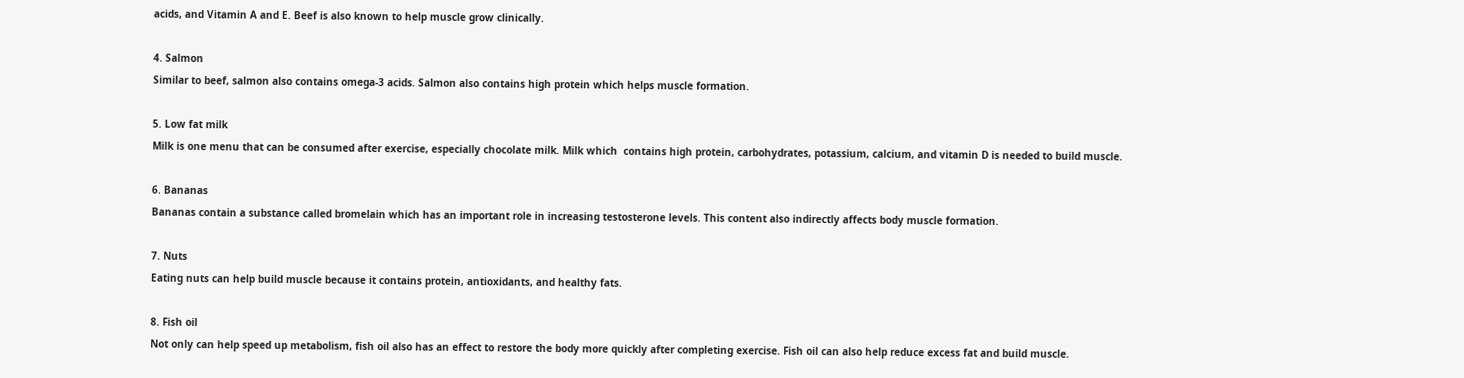acids, and Vitamin A and E. Beef is also known to help muscle grow clinically.

4. Salmon
Similar to beef, salmon also contains omega-3 acids. Salmon also contains high protein which helps muscle formation.

5. Low fat milk
Milk is one menu that can be consumed after exercise, especially chocolate milk. Milk which  contains high protein, carbohydrates, potassium, calcium, and vitamin D is needed to build muscle.

6. Bananas
Bananas contain a substance called bromelain which has an important role in increasing testosterone levels. This content also indirectly affects body muscle formation.

7. Nuts
Eating nuts can help build muscle because it contains protein, antioxidants, and healthy fats.

8. Fish oil
Not only can help speed up metabolism, fish oil also has an effect to restore the body more quickly after completing exercise. Fish oil can also help reduce excess fat and build muscle.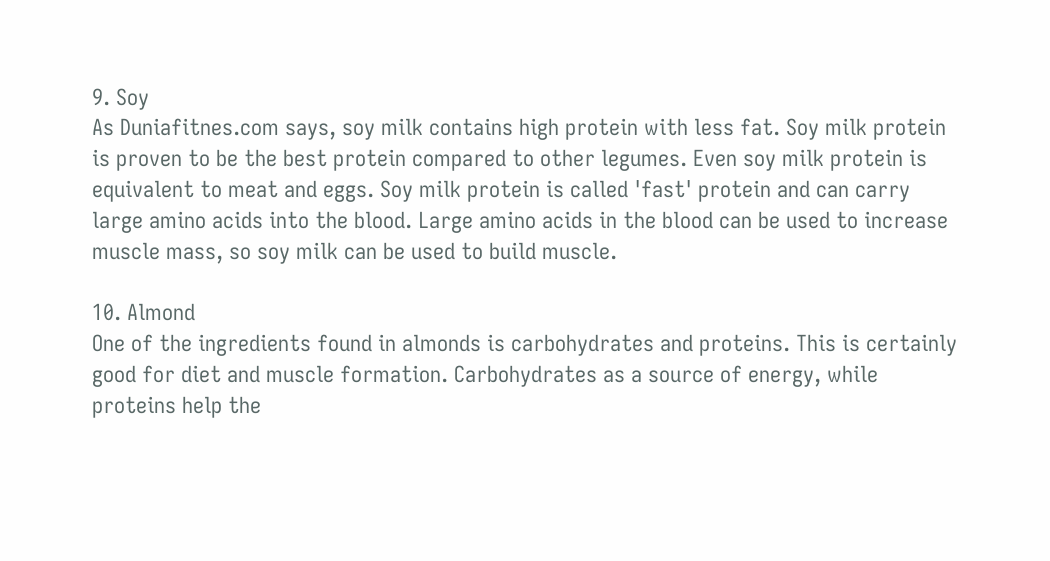9. Soy
As Duniafitnes.com says, soy milk contains high protein with less fat. Soy milk protein is proven to be the best protein compared to other legumes. Even soy milk protein is equivalent to meat and eggs. Soy milk protein is called 'fast' protein and can carry large amino acids into the blood. Large amino acids in the blood can be used to increase muscle mass, so soy milk can be used to build muscle.

10. Almond
One of the ingredients found in almonds is carbohydrates and proteins. This is certainly good for diet and muscle formation. Carbohydrates as a source of energy, while proteins help the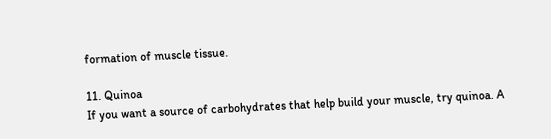formation of muscle tissue.

11. Quinoa
If you want a source of carbohydrates that help build your muscle, try quinoa. A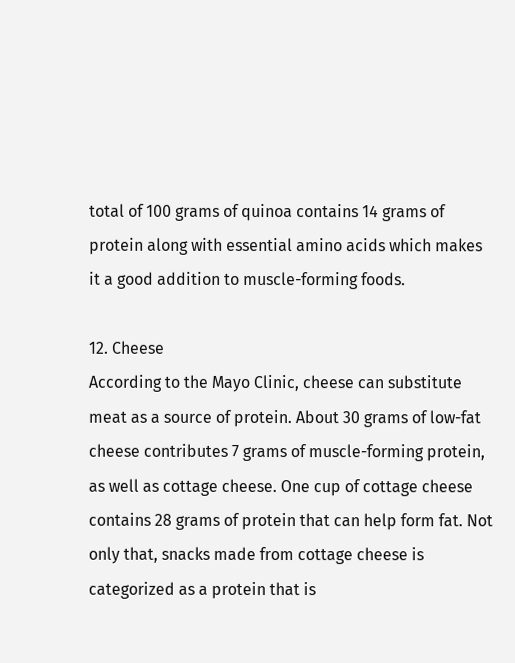total of 100 grams of quinoa contains 14 grams of protein along with essential amino acids which makes it a good addition to muscle-forming foods.

12. Cheese
According to the Mayo Clinic, cheese can substitute meat as a source of protein. About 30 grams of low-fat cheese contributes 7 grams of muscle-forming protein, as well as cottage cheese. One cup of cottage cheese contains 28 grams of protein that can help form fat. Not only that, snacks made from cottage cheese is categorized as a protein that is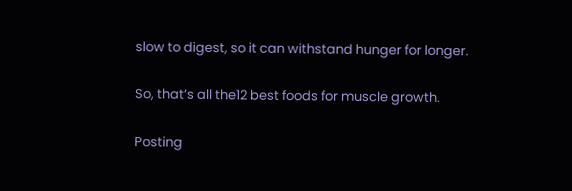slow to digest, so it can withstand hunger for longer.

So, that’s all the12 best foods for muscle growth.

Posting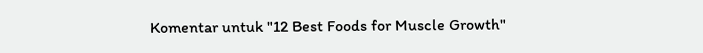Komentar untuk "12 Best Foods for Muscle Growth"